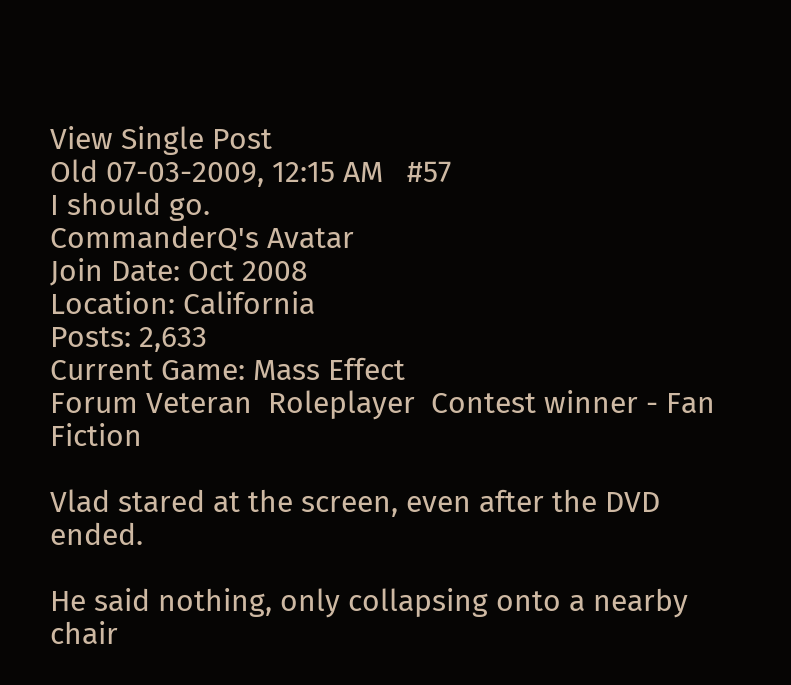View Single Post
Old 07-03-2009, 12:15 AM   #57
I should go.
CommanderQ's Avatar
Join Date: Oct 2008
Location: California
Posts: 2,633
Current Game: Mass Effect
Forum Veteran  Roleplayer  Contest winner - Fan Fiction

Vlad stared at the screen, even after the DVD ended.

He said nothing, only collapsing onto a nearby chair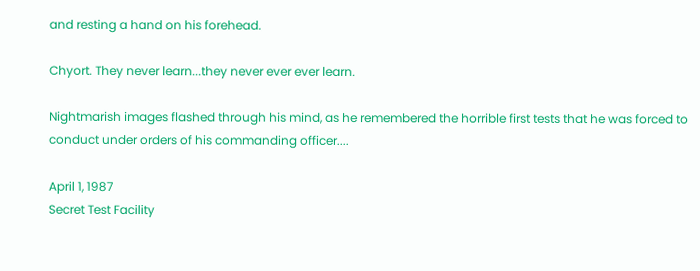and resting a hand on his forehead.

Chyort. They never learn...they never ever ever learn.

Nightmarish images flashed through his mind, as he remembered the horrible first tests that he was forced to conduct under orders of his commanding officer....

April 1, 1987
Secret Test Facility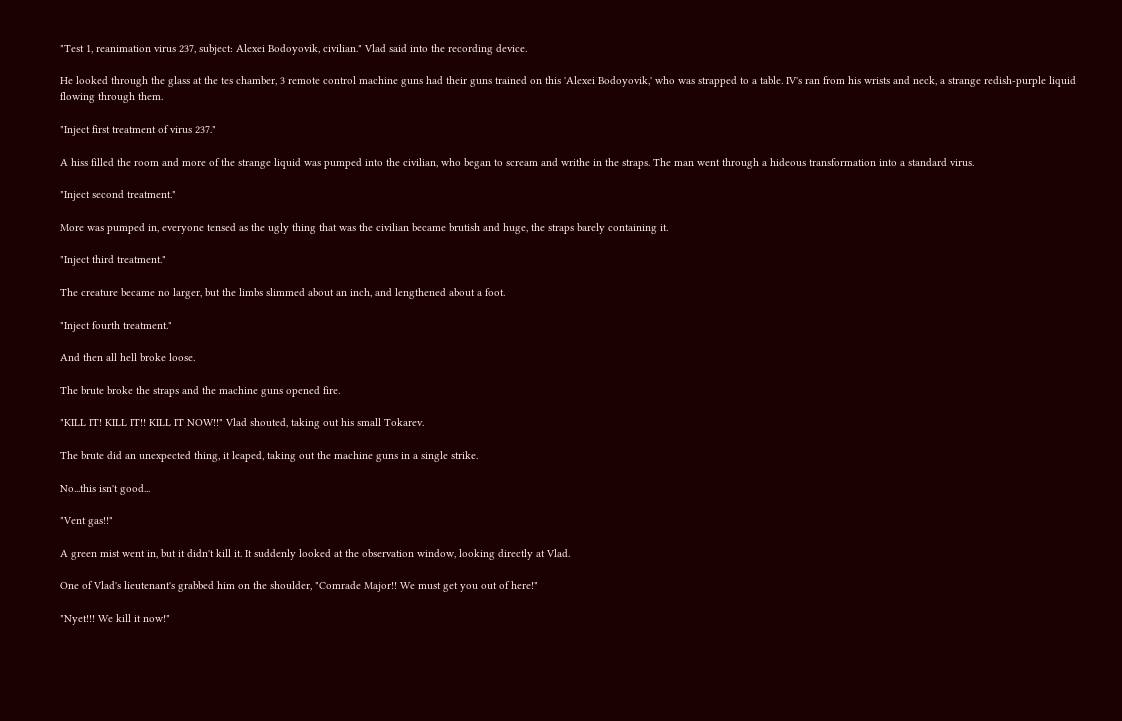"Test 1, reanimation virus 237, subject: Alexei Bodoyovik, civilian." Vlad said into the recording device.

He looked through the glass at the tes chamber, 3 remote control machine guns had their guns trained on this 'Alexei Bodoyovik,' who was strapped to a table. IV's ran from his wrists and neck, a strange redish-purple liquid flowing through them.

"Inject first treatment of virus 237."

A hiss filled the room and more of the strange liquid was pumped into the civilian, who began to scream and writhe in the straps. The man went through a hideous transformation into a standard virus.

"Inject second treatment."

More was pumped in, everyone tensed as the ugly thing that was the civilian became brutish and huge, the straps barely containing it.

"Inject third treatment."

The creature became no larger, but the limbs slimmed about an inch, and lengthened about a foot.

"Inject fourth treatment."

And then all hell broke loose.

The brute broke the straps and the machine guns opened fire.

"KILL IT! KILL IT!! KILL IT NOW!!" Vlad shouted, taking out his small Tokarev.

The brute did an unexpected thing, it leaped, taking out the machine guns in a single strike.

No...this isn't good...

"Vent gas!!"

A green mist went in, but it didn't kill it. It suddenly looked at the observation window, looking directly at Vlad.

One of Vlad's lieutenant's grabbed him on the shoulder, "Comrade Major!! We must get you out of here!"

"Nyet!!! We kill it now!"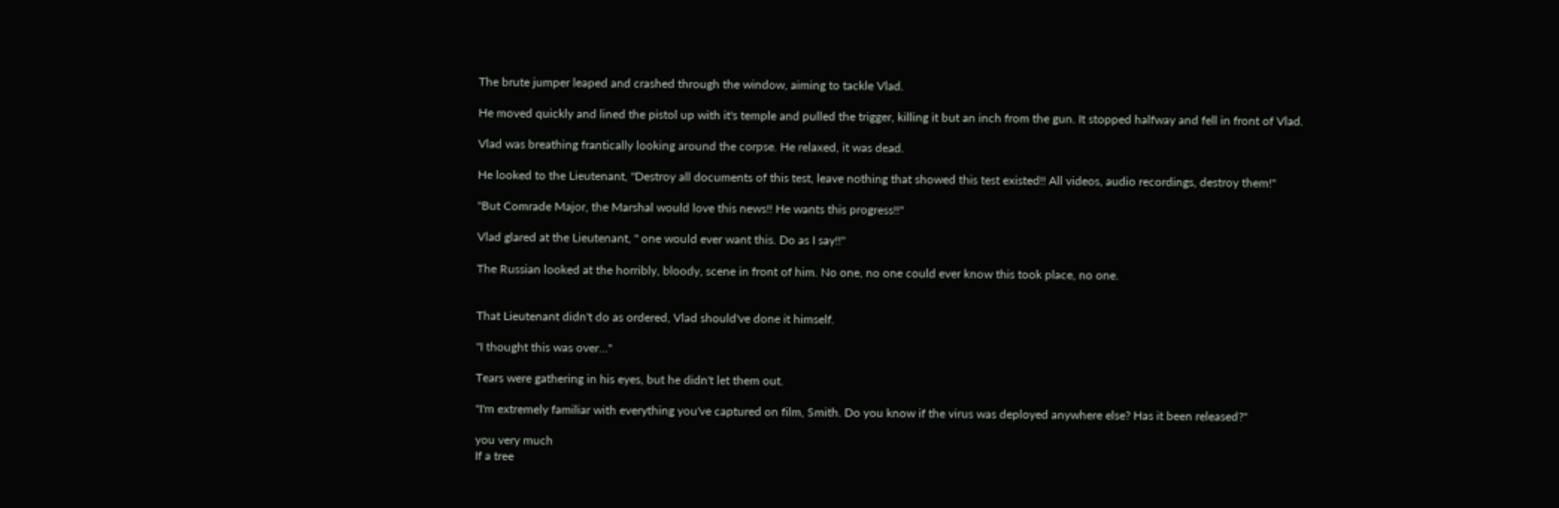The brute jumper leaped and crashed through the window, aiming to tackle Vlad.

He moved quickly and lined the pistol up with it's temple and pulled the trigger, killing it but an inch from the gun. It stopped halfway and fell in front of Vlad.

Vlad was breathing frantically looking around the corpse. He relaxed, it was dead.

He looked to the Lieutenant, "Destroy all documents of this test, leave nothing that showed this test existed!! All videos, audio recordings, destroy them!"

"But Comrade Major, the Marshal would love this news!! He wants this progress!!"

Vlad glared at the Lieutenant, " one would ever want this. Do as I say!!"

The Russian looked at the horribly, bloody, scene in front of him. No one, no one could ever know this took place, no one.


That Lieutenant didn't do as ordered, Vlad should've done it himself.

"I thought this was over..."

Tears were gathering in his eyes, but he didn't let them out.

"I'm extremely familiar with everything you've captured on film, Smith. Do you know if the virus was deployed anywhere else? Has it been released?"

you very much
If a tree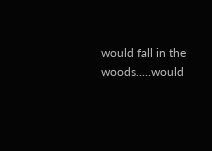would fall in the woods.....would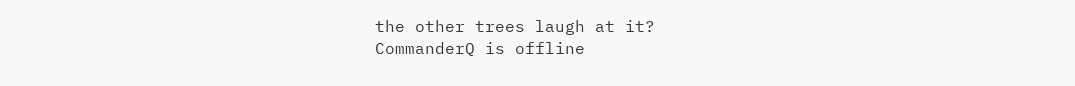the other trees laugh at it?
CommanderQ is offline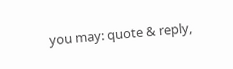you may: quote & reply,